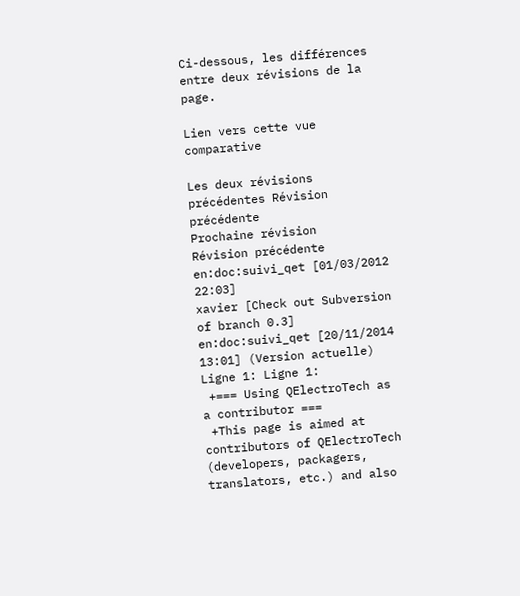Ci-dessous, les différences entre deux révisions de la page.

Lien vers cette vue comparative

Les deux révisions précédentes Révision précédente
Prochaine révision
Révision précédente
en:doc:suivi_qet [01/03/2012 22:03]
xavier [Check out Subversion of branch 0.3]
en:doc:suivi_qet [20/11/2014 13:01] (Version actuelle)
Ligne 1: Ligne 1:
 +=== Using QElectroTech as a contributor ===
 +This page is aimed at contributors of QElectroTech (developers, packagers, translators, etc.) and also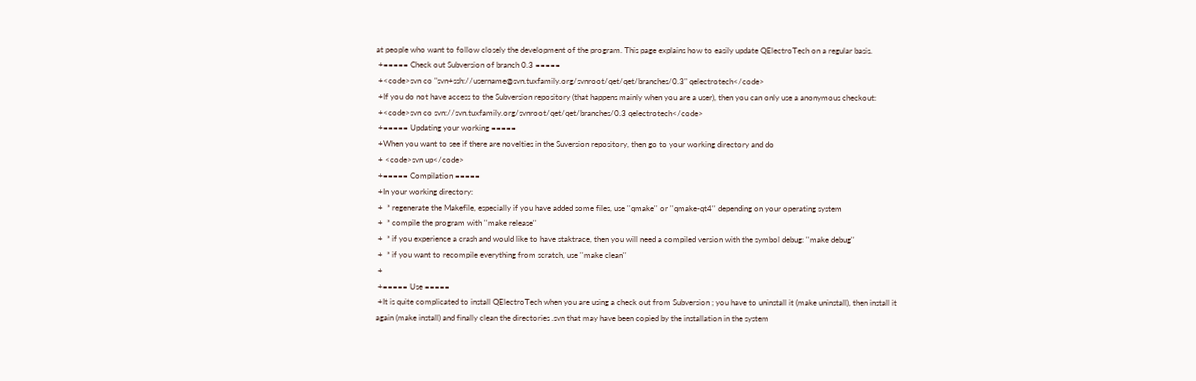at people who want to follow closely the development of the program. This page explains how to easily update QElectroTech on a regular basis.
 +===== Check out Subversion of branch 0.3 =====
 +<code>svn co "svn+ssh://username@svn.tuxfamily.org/svnroot/qet/qet/branches/0.3" qelectrotech</code>
 +If you do not have access to the Subversion repository (that happens mainly when you are a user), then you can only use a anonymous checkout:
 +<code>svn co svn://svn.tuxfamily.org/svnroot/qet/qet/branches/0.3 qelectrotech</code>
 +===== Updating your working =====
 +When you want to see if there are novelties in the Suversion repository, then go to your working directory and do
 + <code>svn up</code>
 +===== Compilation =====
 +In your working directory:
 +  * regenerate the Makefile, especially if you have added some files, use ''qmake'' or ''qmake-qt4'' depending on your operating system
 +  * compile the program with ''make release''
 +  * if you experience a crash and would like to have staktrace, then you will need a compiled version with the symbol debug: ''make debug''
 +  * if you want to recompile everything from scratch, use ''make clean''
 +
 +===== Use =====
 +It is quite complicated to install QElectroTech when you are using a check out from Subversion ; you have to uninstall it (make uninstall), then install it again (make install) and finally clean the directories .svn that may have been copied by the installation in the system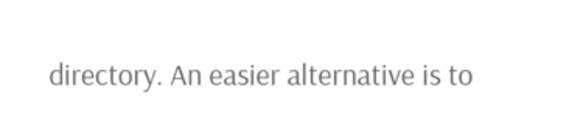directory. An easier alternative is to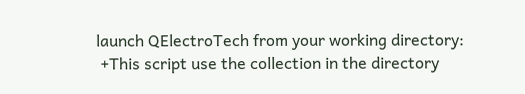launch QElectroTech from your working directory:
 +This script use the collection in the directory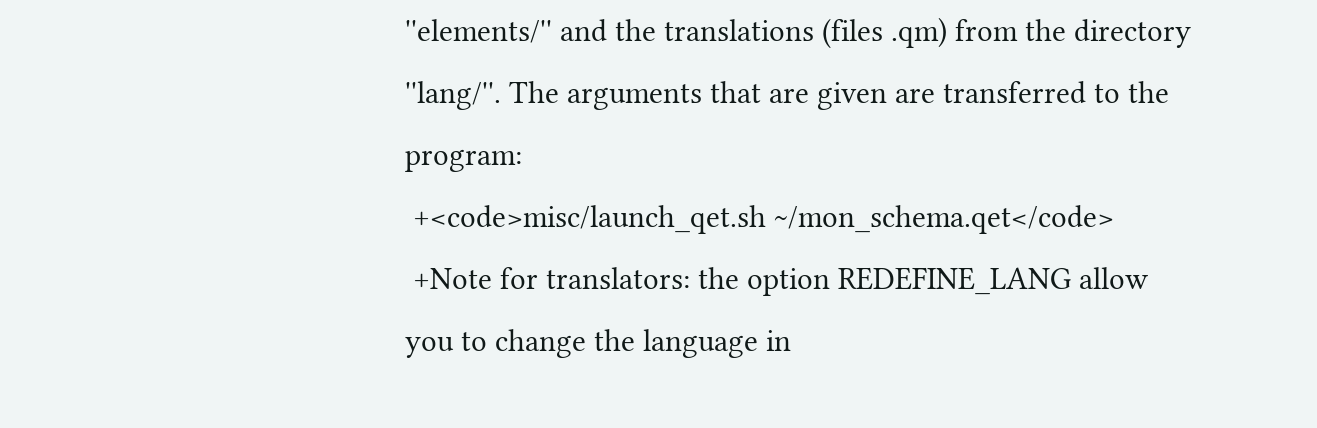''elements/'' and the translations (files .qm) from the directory ''lang/''. The arguments that are given are transferred to the program:
 +<code>misc/launch_qet.sh ~/mon_schema.qet</code>
 +Note for translators: the option REDEFINE_LANG allow you to change the language in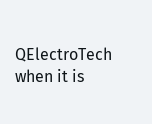QElectroTech when it is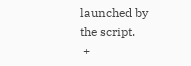launched by the script.
 +